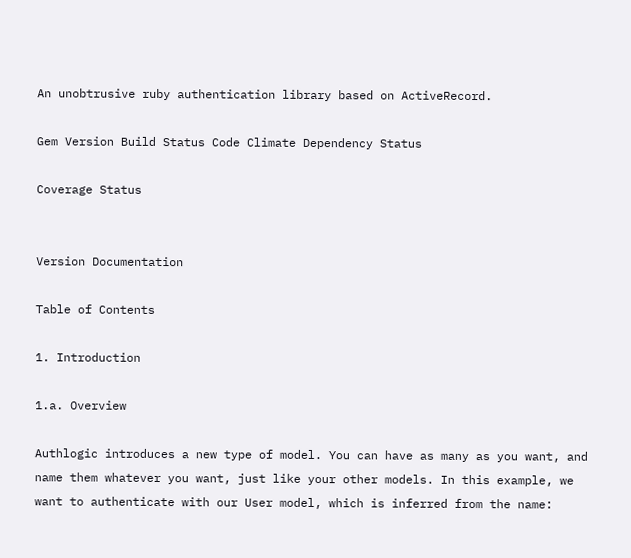An unobtrusive ruby authentication library based on ActiveRecord.

Gem Version Build Status Code Climate Dependency Status

Coverage Status


Version Documentation

Table of Contents

1. Introduction

1.a. Overview

Authlogic introduces a new type of model. You can have as many as you want, and name them whatever you want, just like your other models. In this example, we want to authenticate with our User model, which is inferred from the name: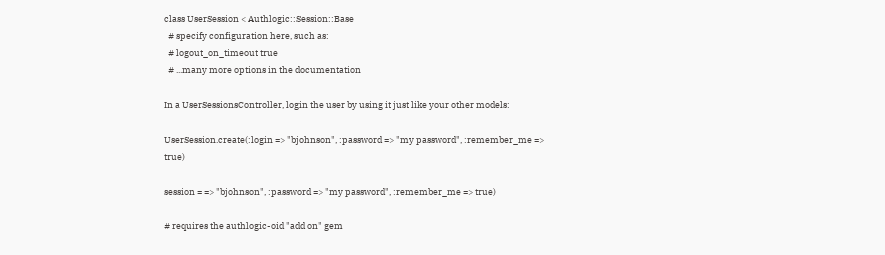class UserSession < Authlogic::Session::Base
  # specify configuration here, such as:
  # logout_on_timeout true
  # ...many more options in the documentation

In a UserSessionsController, login the user by using it just like your other models:

UserSession.create(:login => "bjohnson", :password => "my password", :remember_me => true)

session = => "bjohnson", :password => "my password", :remember_me => true)

# requires the authlogic-oid "add on" gem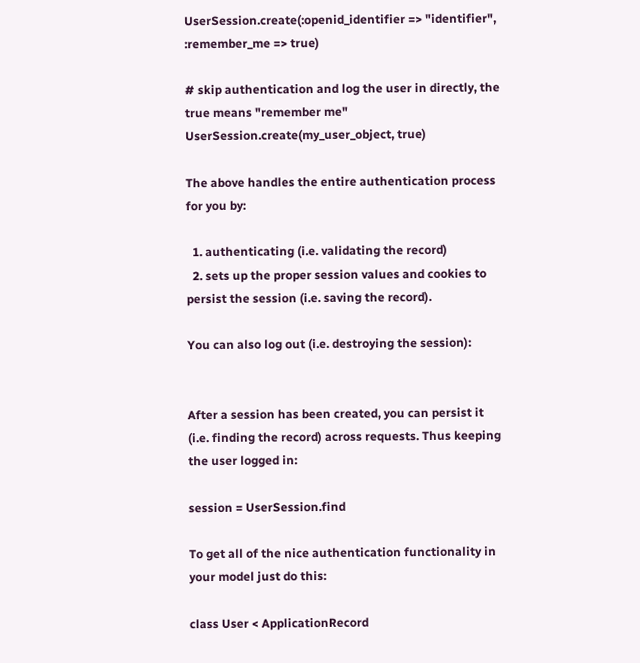UserSession.create(:openid_identifier => "identifier", :remember_me => true)

# skip authentication and log the user in directly, the true means "remember me"
UserSession.create(my_user_object, true)

The above handles the entire authentication process for you by:

  1. authenticating (i.e. validating the record)
  2. sets up the proper session values and cookies to persist the session (i.e. saving the record).

You can also log out (i.e. destroying the session):


After a session has been created, you can persist it (i.e. finding the record) across requests. Thus keeping the user logged in:

session = UserSession.find

To get all of the nice authentication functionality in your model just do this:

class User < ApplicationRecord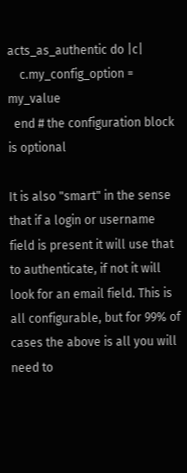acts_as_authentic do |c|
    c.my_config_option = my_value
  end # the configuration block is optional

It is also "smart" in the sense that if a login or username field is present it will use that to authenticate, if not it will look for an email field. This is all configurable, but for 99% of cases the above is all you will need to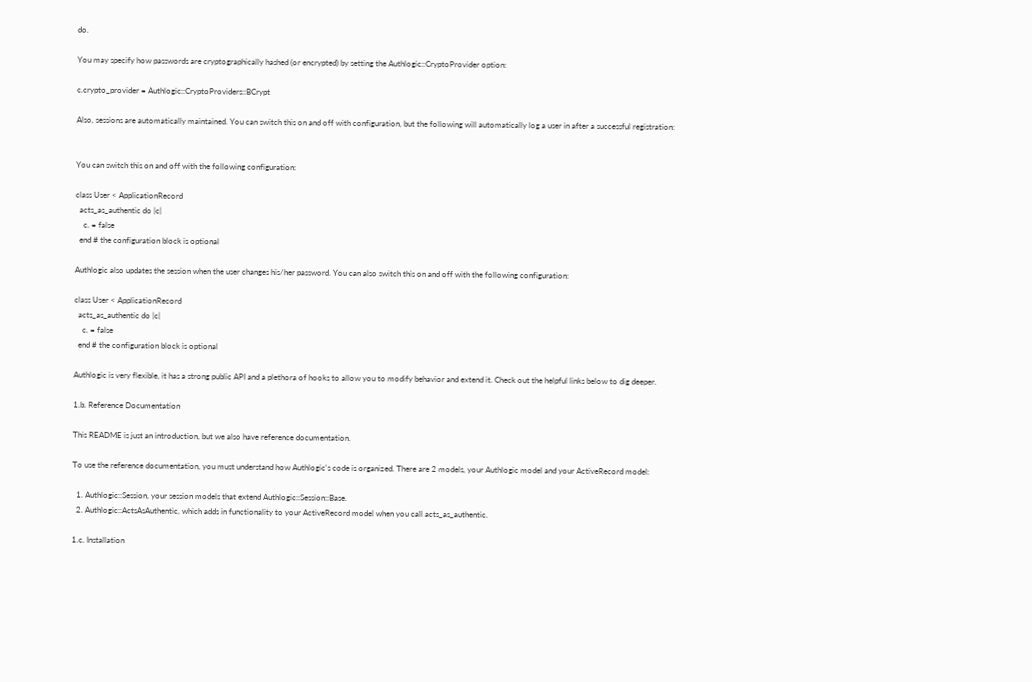do.

You may specify how passwords are cryptographically hashed (or encrypted) by setting the Authlogic::CryptoProvider option:

c.crypto_provider = Authlogic::CryptoProviders::BCrypt

Also, sessions are automatically maintained. You can switch this on and off with configuration, but the following will automatically log a user in after a successful registration:


You can switch this on and off with the following configuration:

class User < ApplicationRecord
  acts_as_authentic do |c|
    c. = false
  end # the configuration block is optional

Authlogic also updates the session when the user changes his/her password. You can also switch this on and off with the following configuration:

class User < ApplicationRecord
  acts_as_authentic do |c|
    c. = false
  end # the configuration block is optional

Authlogic is very flexible, it has a strong public API and a plethora of hooks to allow you to modify behavior and extend it. Check out the helpful links below to dig deeper.

1.b. Reference Documentation

This README is just an introduction, but we also have reference documentation.

To use the reference documentation, you must understand how Authlogic's code is organized. There are 2 models, your Authlogic model and your ActiveRecord model:

  1. Authlogic::Session, your session models that extend Authlogic::Session::Base.
  2. Authlogic::ActsAsAuthentic, which adds in functionality to your ActiveRecord model when you call acts_as_authentic.

1.c. Installation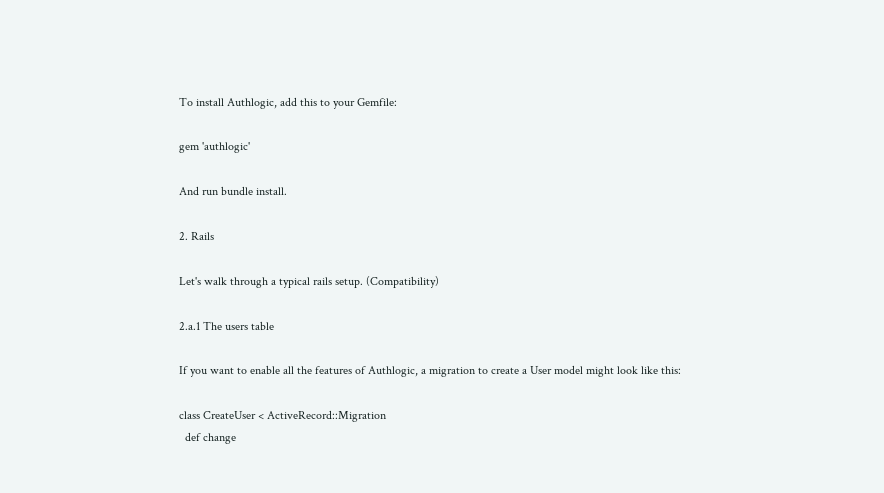To install Authlogic, add this to your Gemfile:

gem 'authlogic'

And run bundle install.

2. Rails

Let's walk through a typical rails setup. (Compatibility)

2.a.1 The users table

If you want to enable all the features of Authlogic, a migration to create a User model might look like this:

class CreateUser < ActiveRecord::Migration
  def change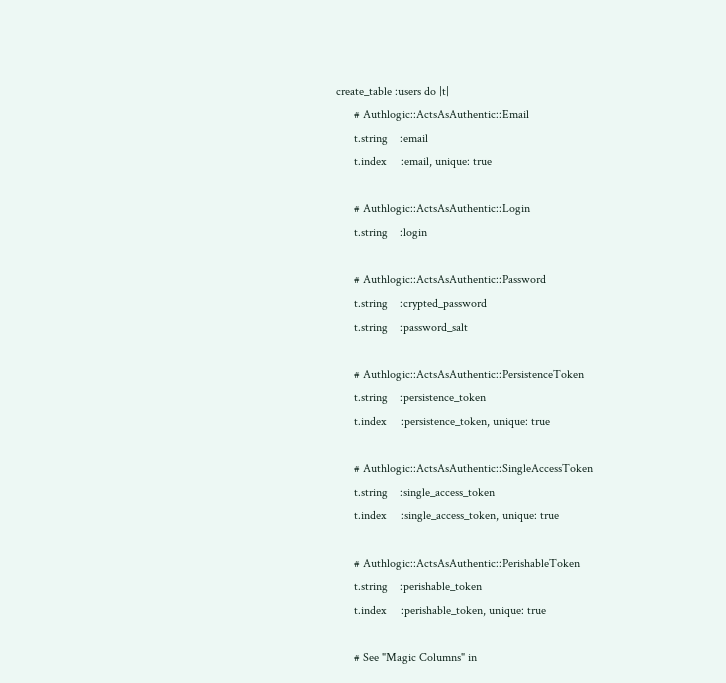create_table :users do |t|
      # Authlogic::ActsAsAuthentic::Email
      t.string    :email
      t.index     :email, unique: true

      # Authlogic::ActsAsAuthentic::Login
      t.string    :login

      # Authlogic::ActsAsAuthentic::Password
      t.string    :crypted_password
      t.string    :password_salt

      # Authlogic::ActsAsAuthentic::PersistenceToken
      t.string    :persistence_token
      t.index     :persistence_token, unique: true

      # Authlogic::ActsAsAuthentic::SingleAccessToken
      t.string    :single_access_token
      t.index     :single_access_token, unique: true

      # Authlogic::ActsAsAuthentic::PerishableToken
      t.string    :perishable_token
      t.index     :perishable_token, unique: true

      # See "Magic Columns" in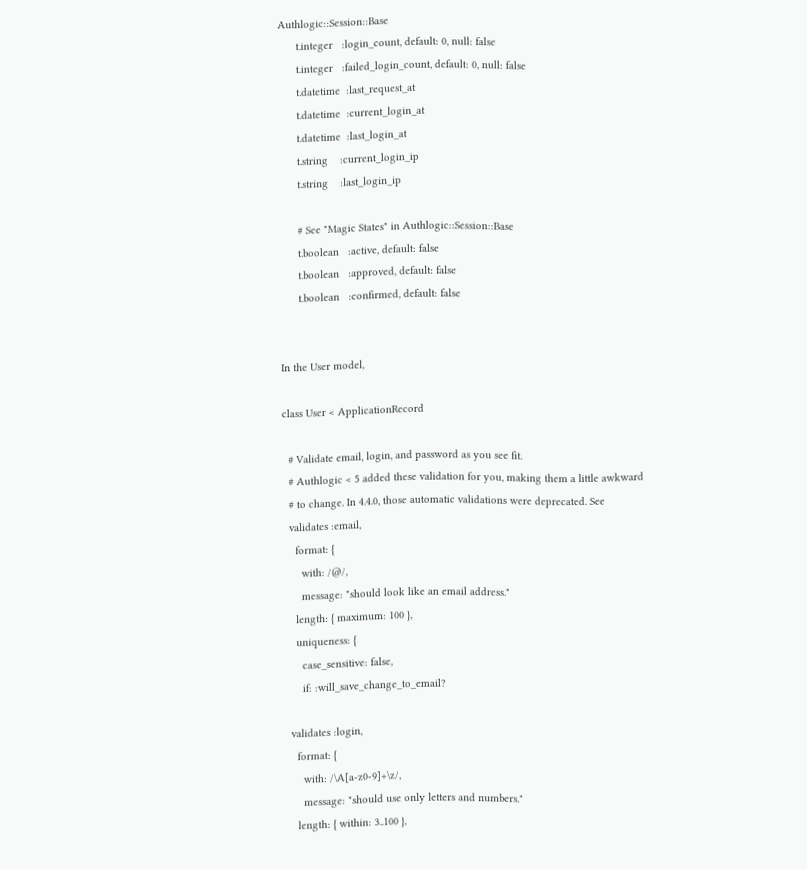Authlogic::Session::Base
      t.integer   :login_count, default: 0, null: false
      t.integer   :failed_login_count, default: 0, null: false
      t.datetime  :last_request_at
      t.datetime  :current_login_at
      t.datetime  :last_login_at
      t.string    :current_login_ip
      t.string    :last_login_ip

      # See "Magic States" in Authlogic::Session::Base
      t.boolean   :active, default: false
      t.boolean   :approved, default: false
      t.boolean   :confirmed, default: false


In the User model,

class User < ApplicationRecord

  # Validate email, login, and password as you see fit.
  # Authlogic < 5 added these validation for you, making them a little awkward
  # to change. In 4.4.0, those automatic validations were deprecated. See
  validates :email,
    format: {
      with: /@/,
      message: "should look like an email address."
    length: { maximum: 100 },
    uniqueness: {
      case_sensitive: false,
      if: :will_save_change_to_email?

  validates :login,
    format: {
      with: /\A[a-z0-9]+\z/,
      message: "should use only letters and numbers."
    length: { within: 3..100 },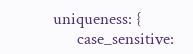uniqueness: {
      case_sensitive: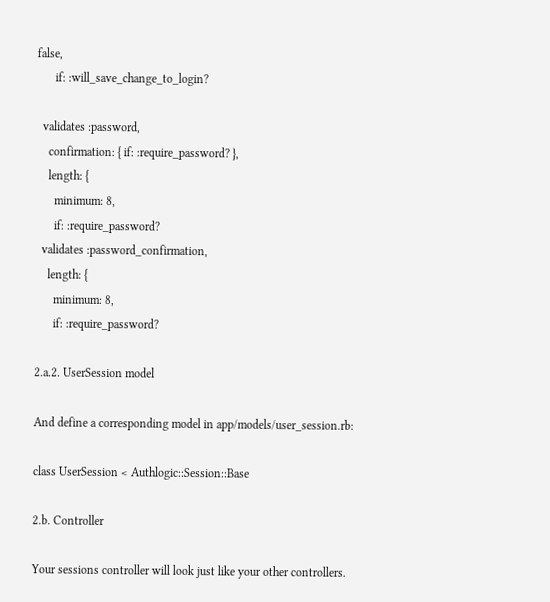false,
      if: :will_save_change_to_login?

  validates :password,
    confirmation: { if: :require_password? },
    length: {
      minimum: 8,
      if: :require_password?
  validates :password_confirmation,
    length: {
      minimum: 8,
      if: :require_password?

2.a.2. UserSession model

And define a corresponding model in app/models/user_session.rb:

class UserSession < Authlogic::Session::Base

2.b. Controller

Your sessions controller will look just like your other controllers.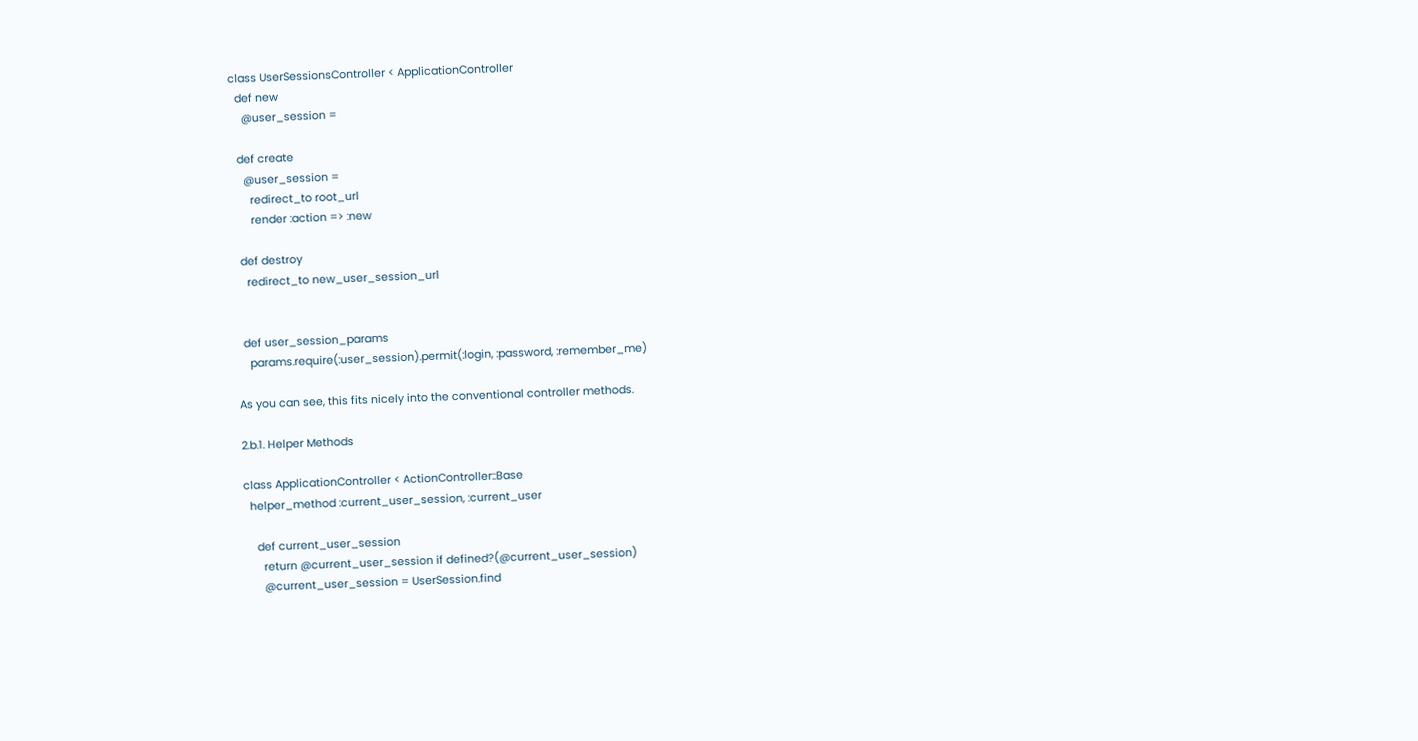class UserSessionsController < ApplicationController
  def new
    @user_session =

  def create
    @user_session =
      redirect_to root_url
      render :action => :new

  def destroy
    redirect_to new_user_session_url


  def user_session_params
    params.require(:user_session).permit(:login, :password, :remember_me)

As you can see, this fits nicely into the conventional controller methods.

2.b.1. Helper Methods

class ApplicationController < ActionController::Base
  helper_method :current_user_session, :current_user

    def current_user_session
      return @current_user_session if defined?(@current_user_session)
      @current_user_session = UserSession.find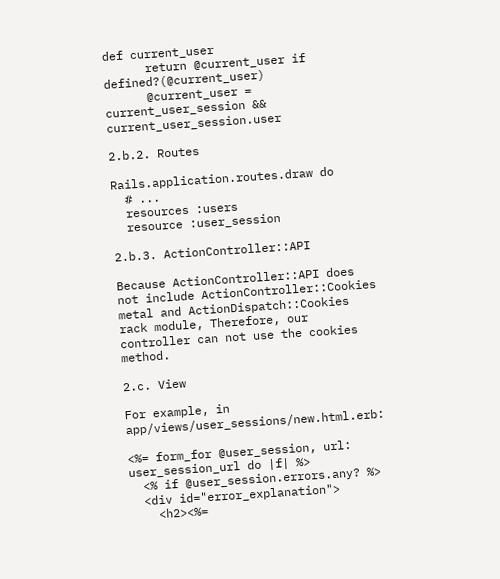def current_user
      return @current_user if defined?(@current_user)
      @current_user = current_user_session && current_user_session.user

2.b.2. Routes

Rails.application.routes.draw do
  # ...
  resources :users
  resource :user_session

2.b.3. ActionController::API

Because ActionController::API does not include ActionController::Cookies metal and ActionDispatch::Cookies rack module, Therefore, our controller can not use the cookies method.

2.c. View

For example, in app/views/user_sessions/new.html.erb:

<%= form_for @user_session, url: user_session_url do |f| %>
  <% if @user_session.errors.any? %>
  <div id="error_explanation">
    <h2><%=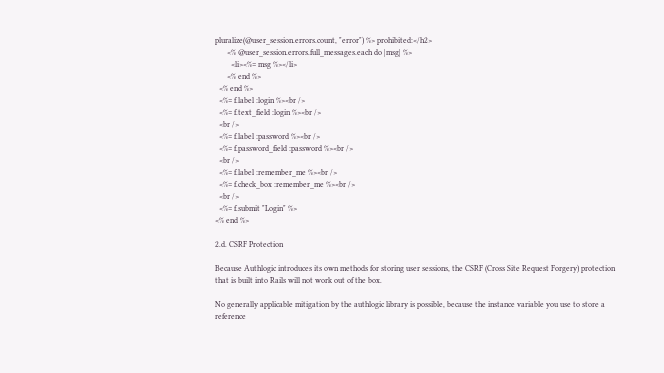pluralize(@user_session.errors.count, "error") %> prohibited:</h2>
      <% @user_session.errors.full_messages.each do |msg| %>
        <li><%= msg %></li>
      <% end %>
  <% end %>
  <%= f.label :login %><br />
  <%= f.text_field :login %><br />
  <br />
  <%= f.label :password %><br />
  <%= f.password_field :password %><br />
  <br />
  <%= f.label :remember_me %><br />
  <%= f.check_box :remember_me %><br />
  <br />
  <%= f.submit "Login" %>
<% end %>

2.d. CSRF Protection

Because Authlogic introduces its own methods for storing user sessions, the CSRF (Cross Site Request Forgery) protection that is built into Rails will not work out of the box.

No generally applicable mitigation by the authlogic library is possible, because the instance variable you use to store a reference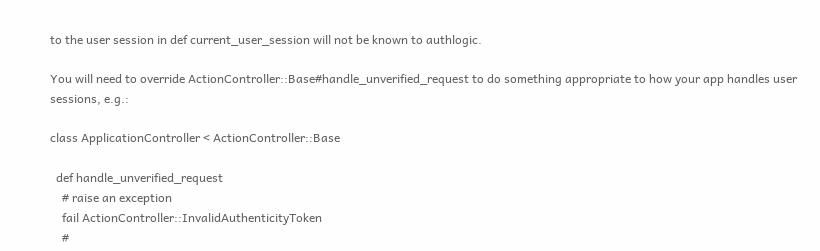to the user session in def current_user_session will not be known to authlogic.

You will need to override ActionController::Base#handle_unverified_request to do something appropriate to how your app handles user sessions, e.g.:

class ApplicationController < ActionController::Base

  def handle_unverified_request
    # raise an exception
    fail ActionController::InvalidAuthenticityToken
    #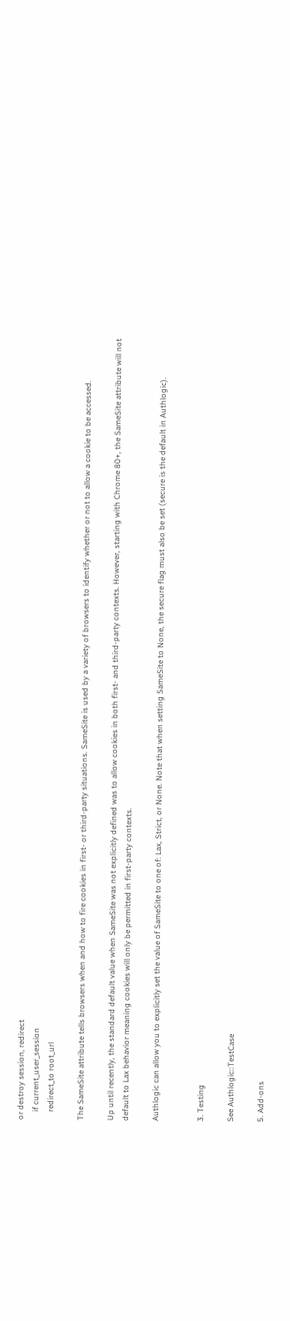or destroy session, redirect
    if current_user_session
    redirect_to root_url

The SameSite attribute tells browsers when and how to fire cookies in first- or third-party situations. SameSite is used by a variety of browsers to identify whether or not to allow a cookie to be accessed.

Up until recently, the standard default value when SameSite was not explicitly defined was to allow cookies in both first- and third-party contexts. However, starting with Chrome 80+, the SameSite attribute will not default to Lax behavior meaning cookies will only be permitted in first-party contexts.

Authlogic can allow you to explicitly set the value of SameSite to one of: Lax, Strict, or None. Note that when setting SameSite to None, the secure flag must also be set (secure is the default in Authlogic).


3. Testing

See Authlogic::TestCase

5. Add-ons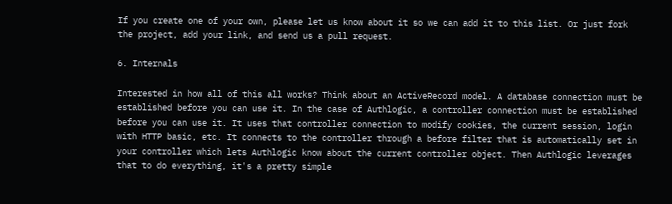If you create one of your own, please let us know about it so we can add it to this list. Or just fork the project, add your link, and send us a pull request.

6. Internals

Interested in how all of this all works? Think about an ActiveRecord model. A database connection must be established before you can use it. In the case of Authlogic, a controller connection must be established before you can use it. It uses that controller connection to modify cookies, the current session, login with HTTP basic, etc. It connects to the controller through a before filter that is automatically set in your controller which lets Authlogic know about the current controller object. Then Authlogic leverages that to do everything, it's a pretty simple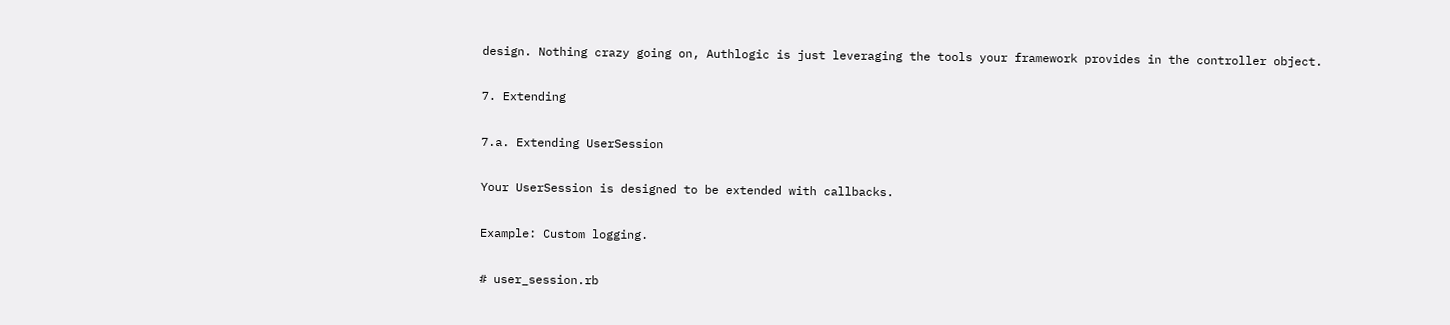design. Nothing crazy going on, Authlogic is just leveraging the tools your framework provides in the controller object.

7. Extending

7.a. Extending UserSession

Your UserSession is designed to be extended with callbacks.

Example: Custom logging.

# user_session.rb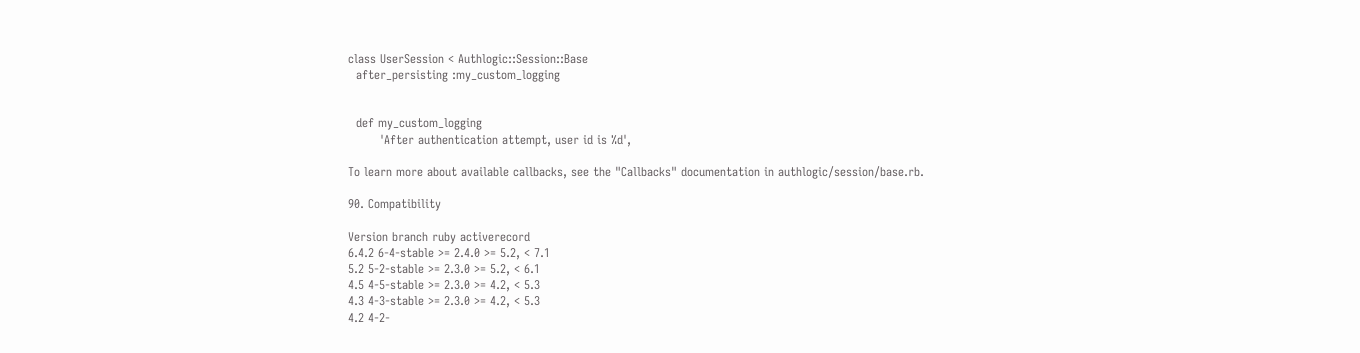class UserSession < Authlogic::Session::Base
  after_persisting :my_custom_logging


  def my_custom_logging
        'After authentication attempt, user id is %d',

To learn more about available callbacks, see the "Callbacks" documentation in authlogic/session/base.rb.

90. Compatibility

Version branch ruby activerecord
6.4.2 6-4-stable >= 2.4.0 >= 5.2, < 7.1
5.2 5-2-stable >= 2.3.0 >= 5.2, < 6.1
4.5 4-5-stable >= 2.3.0 >= 4.2, < 5.3
4.3 4-3-stable >= 2.3.0 >= 4.2, < 5.3
4.2 4-2-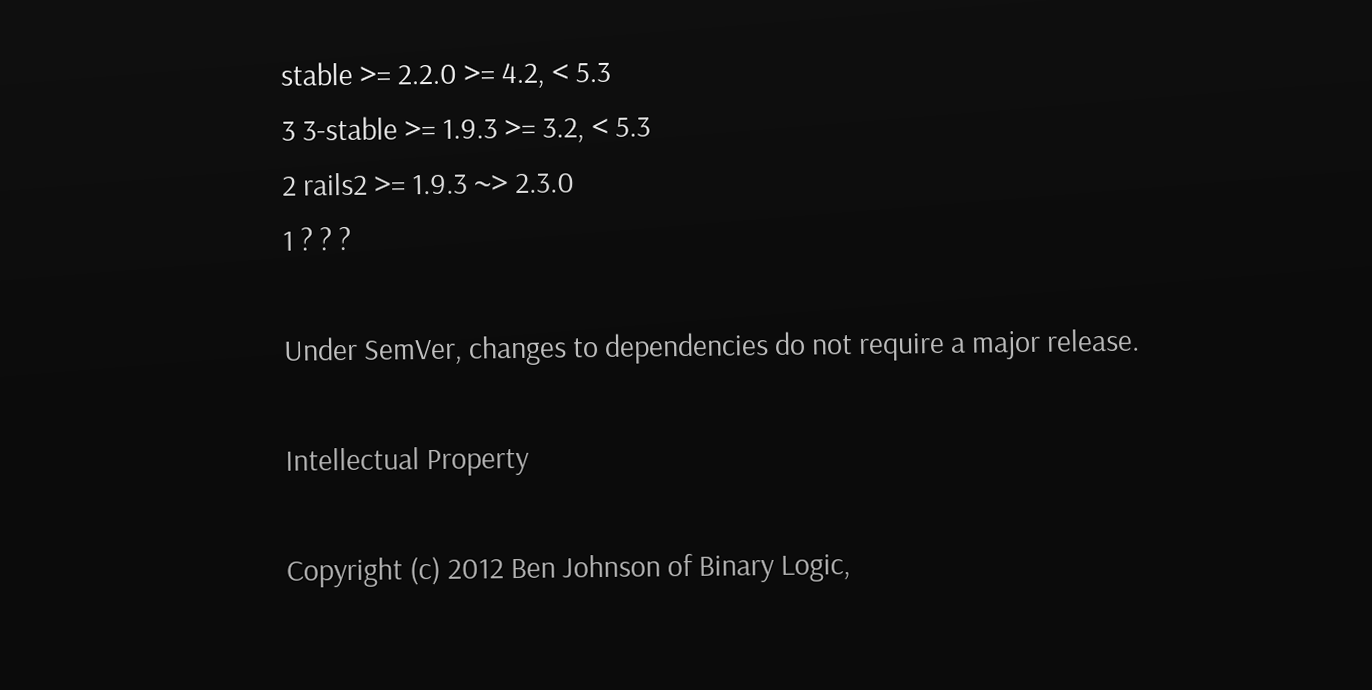stable >= 2.2.0 >= 4.2, < 5.3
3 3-stable >= 1.9.3 >= 3.2, < 5.3
2 rails2 >= 1.9.3 ~> 2.3.0
1 ? ? ?

Under SemVer, changes to dependencies do not require a major release.

Intellectual Property

Copyright (c) 2012 Ben Johnson of Binary Logic,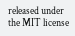released under the MIT license